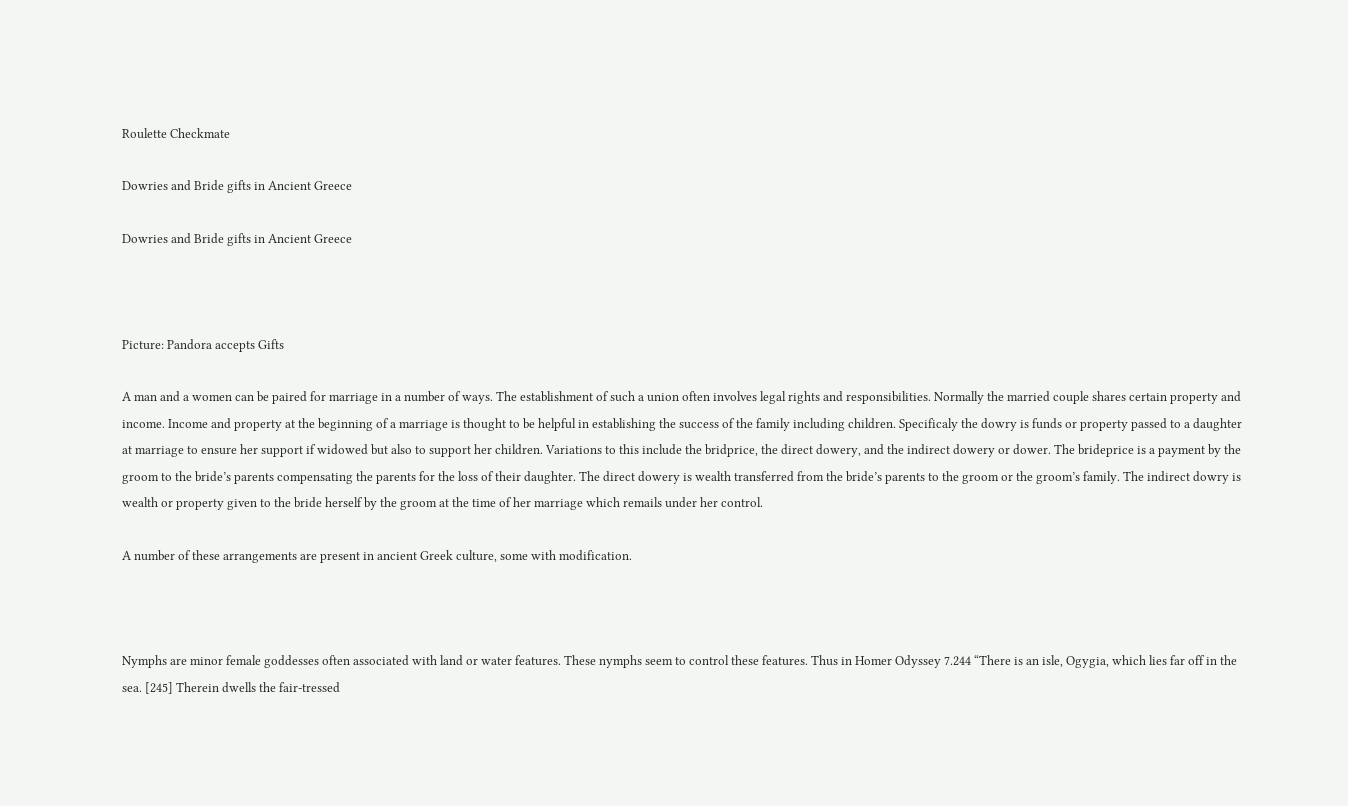Roulette Checkmate

Dowries and Bride gifts in Ancient Greece

Dowries and Bride gifts in Ancient Greece



Picture: Pandora accepts Gifts

A man and a women can be paired for marriage in a number of ways. The establishment of such a union often involves legal rights and responsibilities. Normally the married couple shares certain property and income. Income and property at the beginning of a marriage is thought to be helpful in establishing the success of the family including children. Specificaly the dowry is funds or property passed to a daughter at marriage to ensure her support if widowed but also to support her children. Variations to this include the bridprice, the direct dowery, and the indirect dowery or dower. The brideprice is a payment by the groom to the bride’s parents compensating the parents for the loss of their daughter. The direct dowery is wealth transferred from the bride’s parents to the groom or the groom’s family. The indirect dowry is wealth or property given to the bride herself by the groom at the time of her marriage which remails under her control.

A number of these arrangements are present in ancient Greek culture, some with modification.



Nymphs are minor female goddesses often associated with land or water features. These nymphs seem to control these features. Thus in Homer Odyssey 7.244 “There is an isle, Ogygia, which lies far off in the sea. [245] Therein dwells the fair-tressed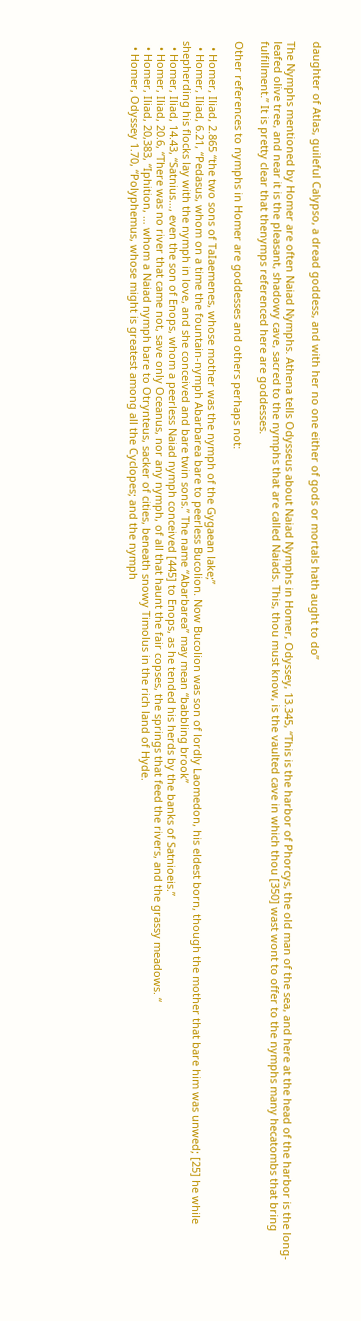daughter of Atlas, guileful Calypso, a dread goddess, and with her no one either of gods or mortals hath aught to do”

The Nymphs mentioned by Homer are often Naiad Nymphs. Athena tells Odysseus about Naiad Nymphs in Homer, Odyssey, 13.345, “This is the harbor of Phorcys, the old man of the sea, and here at the head of the harbor is the long-leafed olive tree, and near it is the pleasant, shadowy cave, sacred to the nymphs that are called Naiads. This, thou must know, is the vaulted cave in which thou [350] wast wont to offer to the nymphs many hecatombs that bring fulfillment.” It is pretty clear that thenymps referenced here are goddesses.

Other references to nymphs in Homer are goddesses and others perhaps not:

  • Homer, Iliad, 2.865 “the two sons of TaIaemenes, whose mother was the nymph of the Gygaean lake;”
  • Homer, Iliad, 6.21, “Pedasus, whom on a time the fountain-nymph Abarbarea bare to peerless Bucolion. Now Bucolion was son of lordly Laomedon, his eldest born, though the mother that bare him was unwed; [25] he while shepherding his flocks lay with the nymph in love, and she conceived and bare twin sons.” The name “Abarbarea” may mean “babbling brook”
  • Homer, Iliad, 14.43, “Satnius…, even the son of Enops, whom a peerless Naiad nymph conceived [445] to Enops, as he tended his herds by the banks of Satnioeis.”
  • Homer, Iliad, 20.6, “There was no river that came not, save only Oceanus, nor any nymph, of all that haunt the fair copses, the springs that feed the rivers, and the grassy meadows. “
  • Homer, Iliad, 20,383, “Iphition, … whom a Naiad nymph bare to Otrynteus, sacker of cities, beneath snowy Timolus in the rich land of Hyde.
  • Homer, Odyssey 1.70, “Polyphemus, whose might is greatest among all the Cyclopes; and the nymph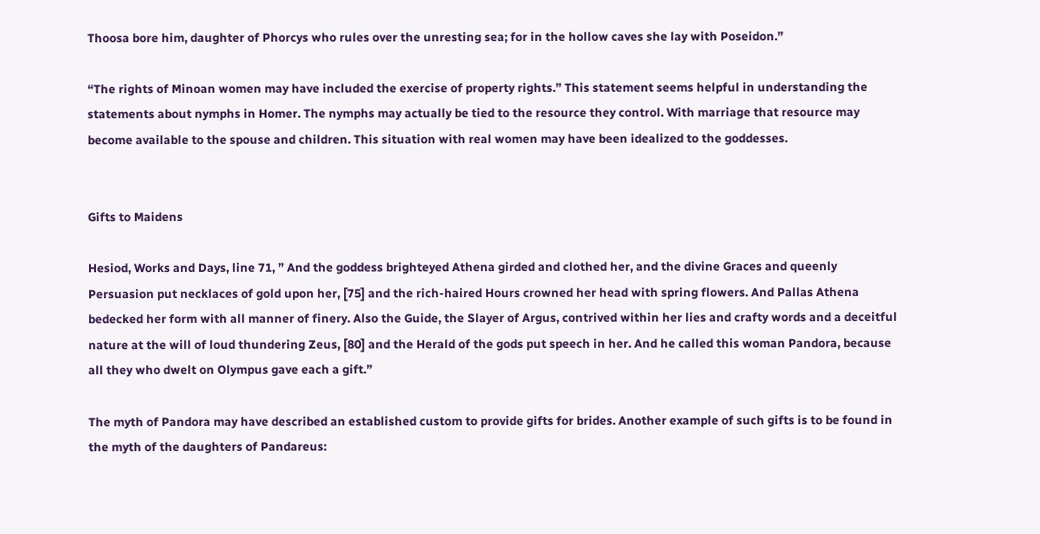Thoosa bore him, daughter of Phorcys who rules over the unresting sea; for in the hollow caves she lay with Poseidon.”

“The rights of Minoan women may have included the exercise of property rights.” This statement seems helpful in understanding the statements about nymphs in Homer. The nymphs may actually be tied to the resource they control. With marriage that resource may become available to the spouse and children. This situation with real women may have been idealized to the goddesses.


Gifts to Maidens

Hesiod, Works and Days, line 71, ” And the goddess brighteyed Athena girded and clothed her, and the divine Graces and queenly Persuasion put necklaces of gold upon her, [75] and the rich-haired Hours crowned her head with spring flowers. And Pallas Athena bedecked her form with all manner of finery. Also the Guide, the Slayer of Argus, contrived within her lies and crafty words and a deceitful nature at the will of loud thundering Zeus, [80] and the Herald of the gods put speech in her. And he called this woman Pandora, because all they who dwelt on Olympus gave each a gift.”

The myth of Pandora may have described an established custom to provide gifts for brides. Another example of such gifts is to be found in the myth of the daughters of Pandareus: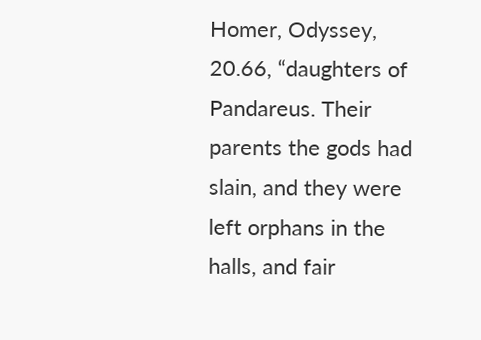Homer, Odyssey, 20.66, “daughters of Pandareus. Their parents the gods had slain, and they were left orphans in the halls, and fair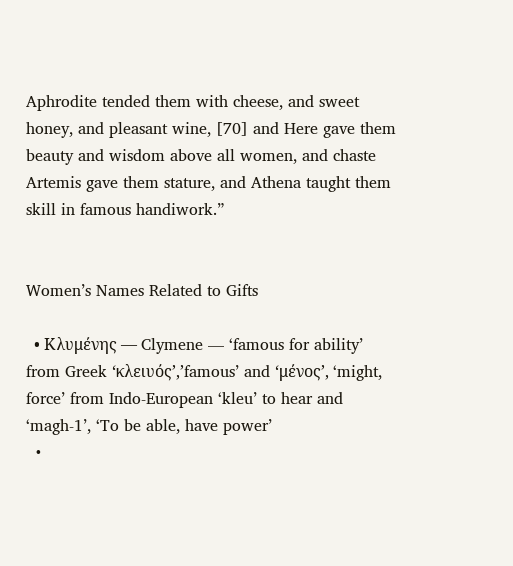Aphrodite tended them with cheese, and sweet honey, and pleasant wine, [70] and Here gave them beauty and wisdom above all women, and chaste Artemis gave them stature, and Athena taught them skill in famous handiwork.”


Women’s Names Related to Gifts

  • Κλυμένης — Clymene — ‘famous for ability’ from Greek ‘κλειυός’,’famous’ and ‘μένος’, ‘might, force’ from Indo-European ‘kleu’ to hear and ‘magh-1’, ‘To be able, have power’
  •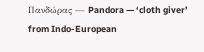Πανδώρας — Pandora — ‘cloth giver’ from Indo-European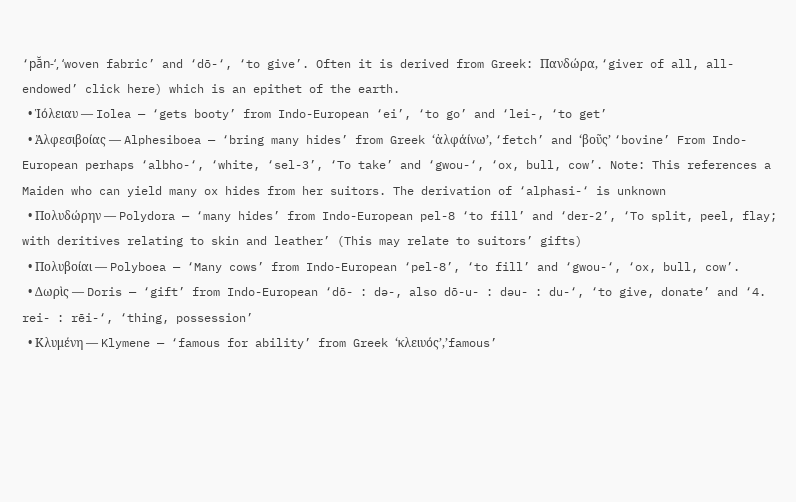‘pā̆n-‘, ‘woven fabric’ and ‘dō-‘, ‘to give’. Often it is derived from Greek: Πανδώρα, ‘giver of all, all-endowed’ click here) which is an epithet of the earth.
  • Ἱόλειαυ — Iolea — ‘gets booty’ from Indo-European ‘ei’, ‘to go’ and ‘lei-, ‘to get’
  • Ἀλφεσιβοίας — Alphesiboea — ‘bring many hides’ from Greek ‘ἀλφάίνω’, ‘fetch’ and ‘βοῦς’ ‘bovine’ From Indo-European perhaps ‘albho-‘, ‘white, ‘sel-3’, ‘To take’ and ‘gwou-‘, ‘ox, bull, cow’. Note: This references a Maiden who can yield many ox hides from her suitors. The derivation of ‘alphasi-‘ is unknown
  • Πολυδώρην — Polydora — ‘many hides’ from Indo-European pel-8 ‘to fill’ and ‘der-2’, ‘To split, peel, flay; with deritives relating to skin and leather’ (This may relate to suitors’ gifts)
  • Πολυβοίαι — Polyboea — ‘Many cows’ from Indo-European ‘pel-8’, ‘to fill’ and ‘gwou-‘, ‘ox, bull, cow’.
  • Δωρὶς — Doris — ‘gift’ from Indo-European ‘dō- : də-, also dō-u- : dəu- : du-‘, ‘to give, donate’ and ‘4. rei- : rēi-‘, ‘thing, possession’
  • Κλυμένη — Klymene — ‘famous for ability’ from Greek ‘κλειυός’,’famous’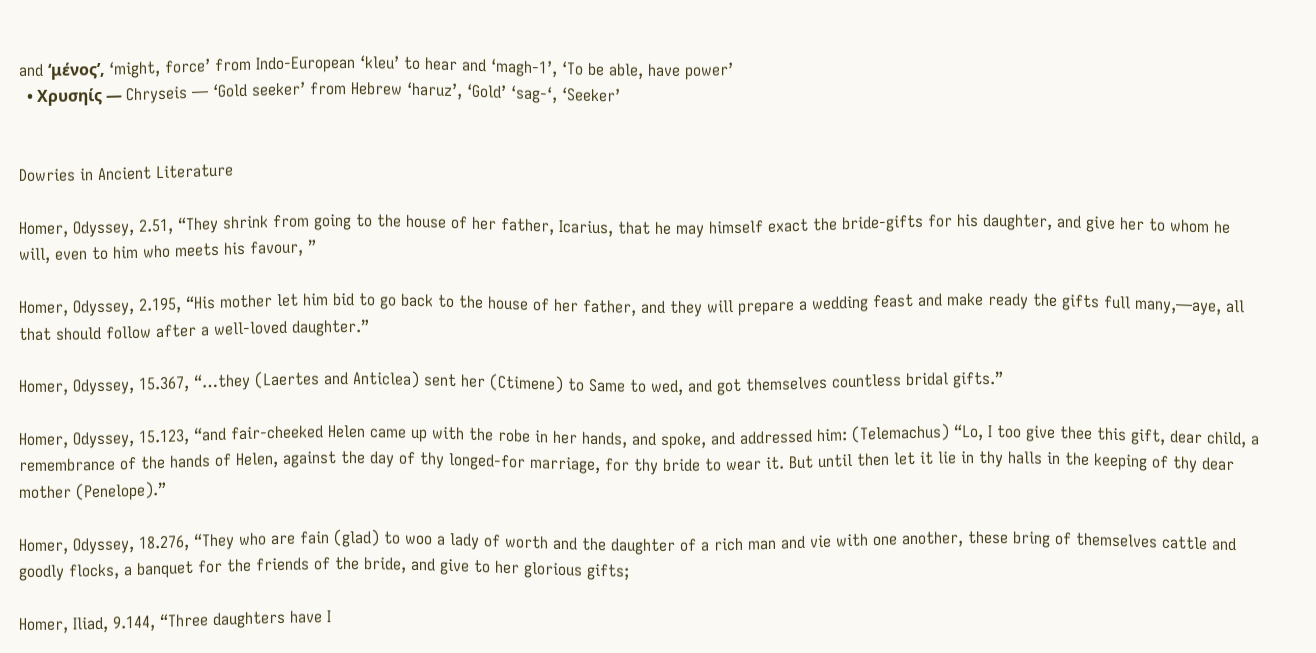and ‘μένος’, ‘might, force’ from Indo-European ‘kleu’ to hear and ‘magh-1’, ‘To be able, have power’
  • Χρυσηίς — Chryseis — ‘Gold seeker’ from Hebrew ‘haruz’, ‘Gold’ ‘sag-‘, ‘Seeker’


Dowries in Ancient Literature

Homer, Odyssey, 2.51, “They shrink from going to the house of her father, Icarius, that he may himself exact the bride-gifts for his daughter, and give her to whom he will, even to him who meets his favour, ”

Homer, Odyssey, 2.195, “His mother let him bid to go back to the house of her father, and they will prepare a wedding feast and make ready the gifts full many,—aye, all that should follow after a well-loved daughter.”

Homer, Odyssey, 15.367, “…they (Laertes and Anticlea) sent her (Ctimene) to Same to wed, and got themselves countless bridal gifts.”

Homer, Odyssey, 15.123, “and fair-cheeked Helen came up with the robe in her hands, and spoke, and addressed him: (Telemachus) “Lo, I too give thee this gift, dear child, a remembrance of the hands of Helen, against the day of thy longed-for marriage, for thy bride to wear it. But until then let it lie in thy halls in the keeping of thy dear mother (Penelope).”

Homer, Odyssey, 18.276, “They who are fain (glad) to woo a lady of worth and the daughter of a rich man and vie with one another, these bring of themselves cattle and goodly flocks, a banquet for the friends of the bride, and give to her glorious gifts;

Homer, Iliad, 9.144, “Three daughters have I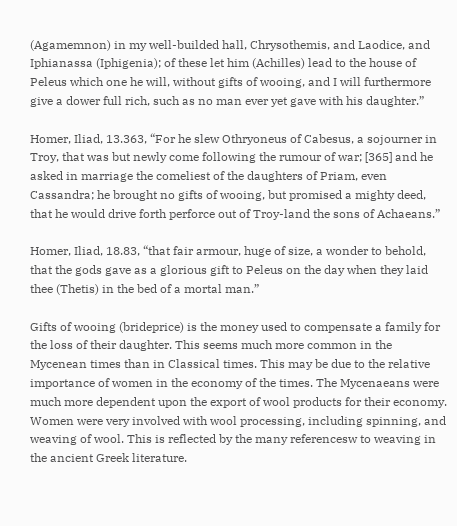(Agamemnon) in my well-builded hall, Chrysothemis, and Laodice, and Iphianassa (Iphigenia); of these let him (Achilles) lead to the house of Peleus which one he will, without gifts of wooing, and I will furthermore give a dower full rich, such as no man ever yet gave with his daughter.”

Homer, Iliad, 13.363, “For he slew Othryoneus of Cabesus, a sojourner in Troy, that was but newly come following the rumour of war; [365] and he asked in marriage the comeliest of the daughters of Priam, even Cassandra; he brought no gifts of wooing, but promised a mighty deed, that he would drive forth perforce out of Troy-land the sons of Achaeans.”

Homer, Iliad, 18.83, “that fair armour, huge of size, a wonder to behold, that the gods gave as a glorious gift to Peleus on the day when they laid thee (Thetis) in the bed of a mortal man.”

Gifts of wooing (brideprice) is the money used to compensate a family for the loss of their daughter. This seems much more common in the Mycenean times than in Classical times. This may be due to the relative importance of women in the economy of the times. The Mycenaeans were much more dependent upon the export of wool products for their economy. Women were very involved with wool processing, including spinning, and weaving of wool. This is reflected by the many referencesw to weaving in the ancient Greek literature.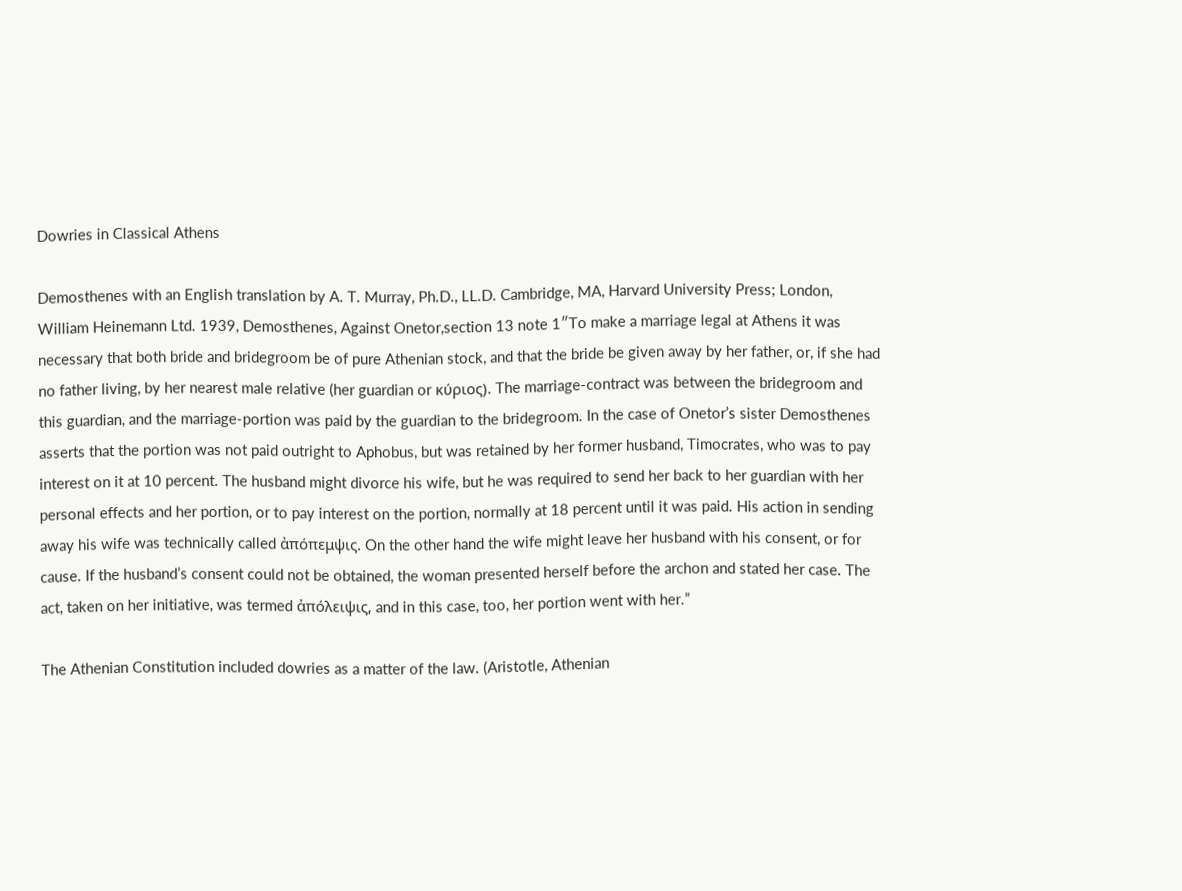Dowries in Classical Athens

Demosthenes with an English translation by A. T. Murray, Ph.D., LL.D. Cambridge, MA, Harvard University Press; London, William Heinemann Ltd. 1939, Demosthenes, Against Onetor,section 13 note 1″To make a marriage legal at Athens it was necessary that both bride and bridegroom be of pure Athenian stock, and that the bride be given away by her father, or, if she had no father living, by her nearest male relative (her guardian or κύριος). The marriage-contract was between the bridegroom and this guardian, and the marriage-portion was paid by the guardian to the bridegroom. In the case of Onetor’s sister Demosthenes asserts that the portion was not paid outright to Aphobus, but was retained by her former husband, Timocrates, who was to pay interest on it at 10 percent. The husband might divorce his wife, but he was required to send her back to her guardian with her personal effects and her portion, or to pay interest on the portion, normally at 18 percent until it was paid. His action in sending away his wife was technically called ἀπόπεμψις. On the other hand the wife might leave her husband with his consent, or for cause. If the husband’s consent could not be obtained, the woman presented herself before the archon and stated her case. The act, taken on her initiative, was termed ἀπόλειψις, and in this case, too, her portion went with her.”

The Athenian Constitution included dowries as a matter of the law. (Aristotle, Athenian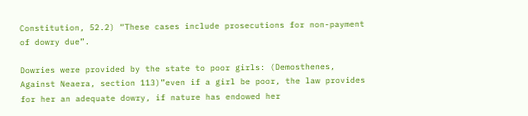Constitution, 52.2) “These cases include prosecutions for non-payment of dowry due”.

Dowries were provided by the state to poor girls: (Demosthenes, Against Neaera, section 113)”even if a girl be poor, the law provides for her an adequate dowry, if nature has endowed her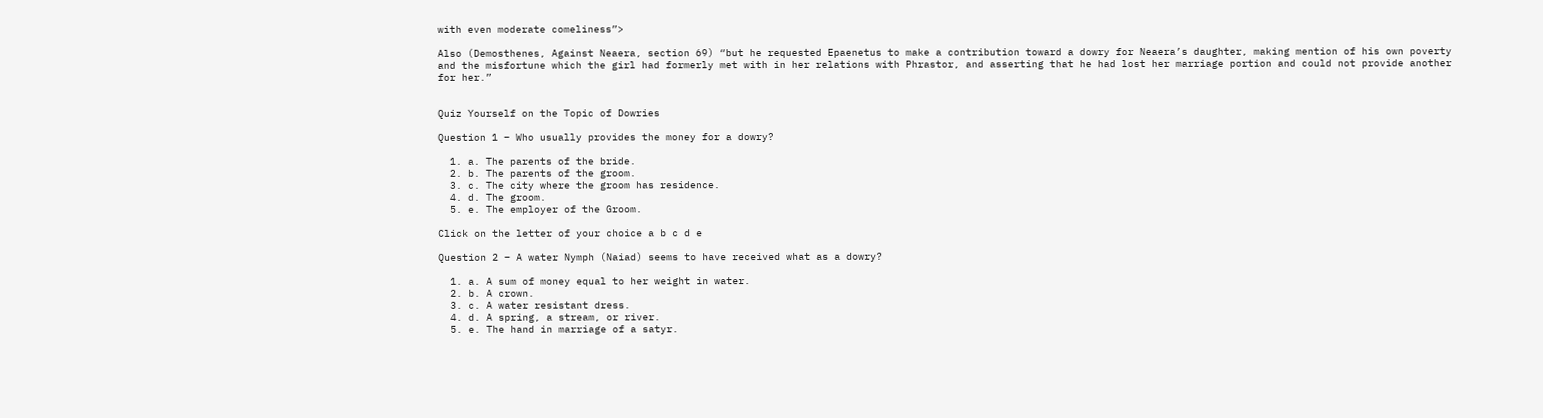with even moderate comeliness”>

Also (Demosthenes, Against Neaera, section 69) “but he requested Epaenetus to make a contribution toward a dowry for Neaera’s daughter, making mention of his own poverty and the misfortune which the girl had formerly met with in her relations with Phrastor, and asserting that he had lost her marriage portion and could not provide another for her.”


Quiz Yourself on the Topic of Dowries

Question 1 – Who usually provides the money for a dowry?

  1. a. The parents of the bride.
  2. b. The parents of the groom.
  3. c. The city where the groom has residence.
  4. d. The groom.
  5. e. The employer of the Groom.

Click on the letter of your choice a b c d e

Question 2 – A water Nymph (Naiad) seems to have received what as a dowry?

  1. a. A sum of money equal to her weight in water.
  2. b. A crown.
  3. c. A water resistant dress.
  4. d. A spring, a stream, or river.
  5. e. The hand in marriage of a satyr.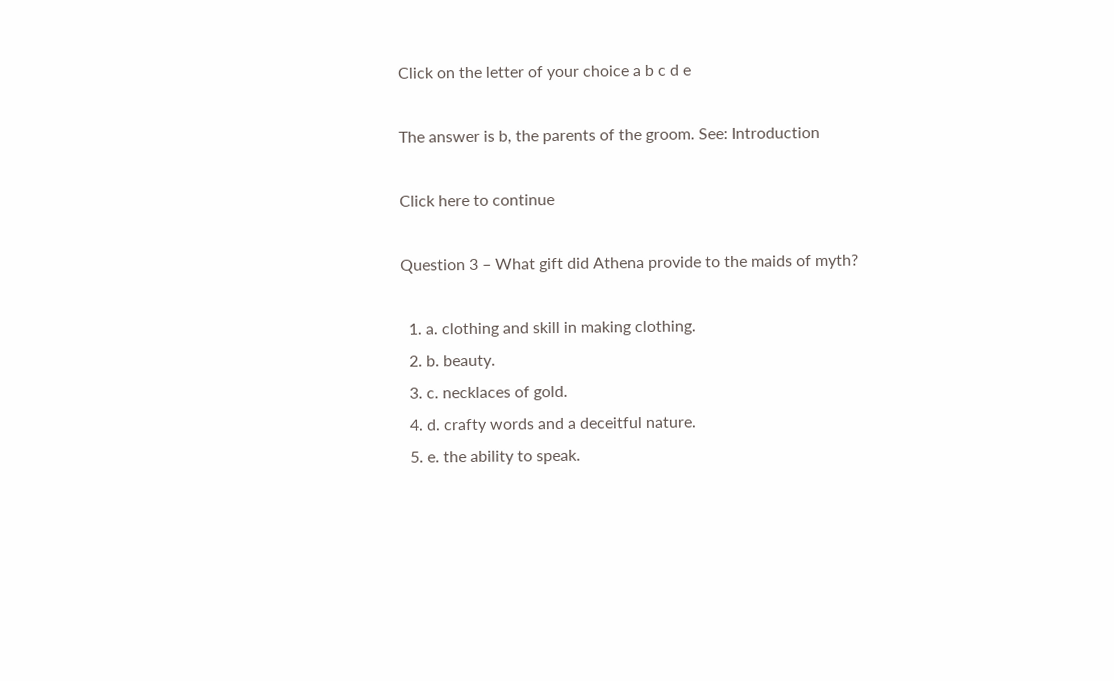Click on the letter of your choice a b c d e

The answer is b, the parents of the groom. See: Introduction

Click here to continue

Question 3 – What gift did Athena provide to the maids of myth?

  1. a. clothing and skill in making clothing.
  2. b. beauty.
  3. c. necklaces of gold.
  4. d. crafty words and a deceitful nature.
  5. e. the ability to speak.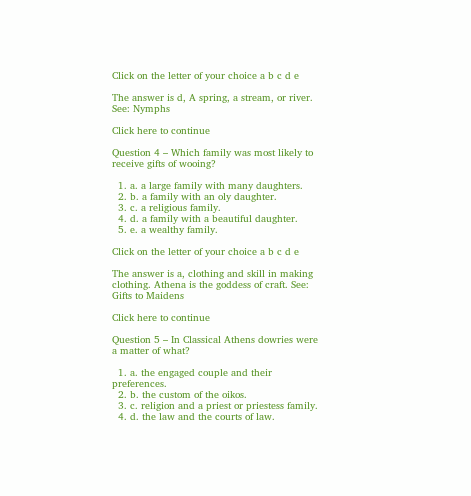Click on the letter of your choice a b c d e

The answer is d, A spring, a stream, or river. See: Nymphs

Click here to continue

Question 4 – Which family was most likely to receive gifts of wooing?

  1. a. a large family with many daughters.
  2. b. a family with an oly daughter.
  3. c. a religious family.
  4. d. a family with a beautiful daughter.
  5. e. a wealthy family.

Click on the letter of your choice a b c d e

The answer is a, clothing and skill in making clothing. Athena is the goddess of craft. See: Gifts to Maidens

Click here to continue

Question 5 – In Classical Athens dowries were a matter of what?

  1. a. the engaged couple and their preferences.
  2. b. the custom of the oikos.
  3. c. religion and a priest or priestess family.
  4. d. the law and the courts of law.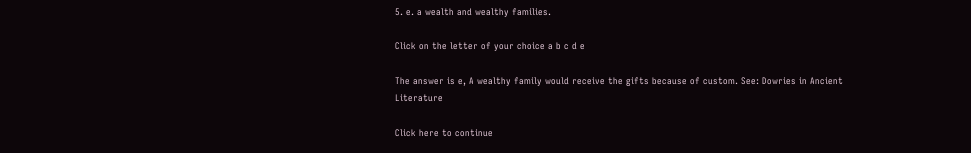5. e. a wealth and wealthy families.

Click on the letter of your choice a b c d e

The answer is e, A wealthy family would receive the gifts because of custom. See: Dowries in Ancient Literature

Click here to continue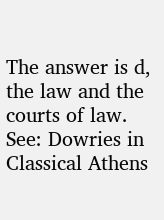The answer is d, the law and the courts of law. See: Dowries in Classical Athens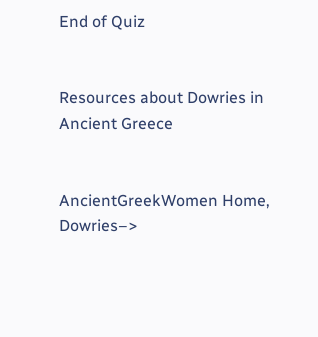End of Quiz


Resources about Dowries in Ancient Greece


AncientGreekWomen Home, Dowries–>